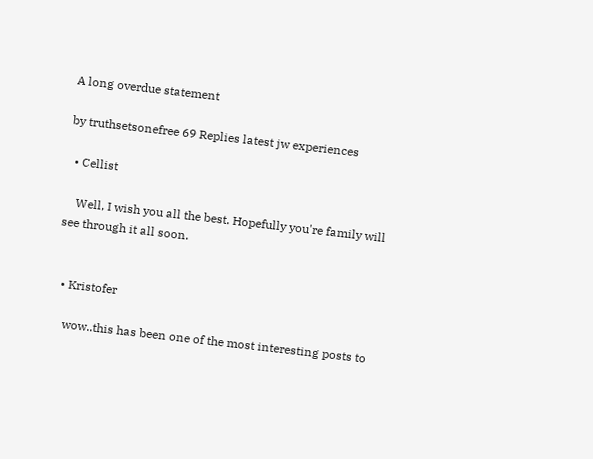A long overdue statement

by truthsetsonefree 69 Replies latest jw experiences

  • Cellist

    Well, I wish you all the best. Hopefully you're family will see through it all soon.


  • Kristofer

    wow..this has been one of the most interesting posts to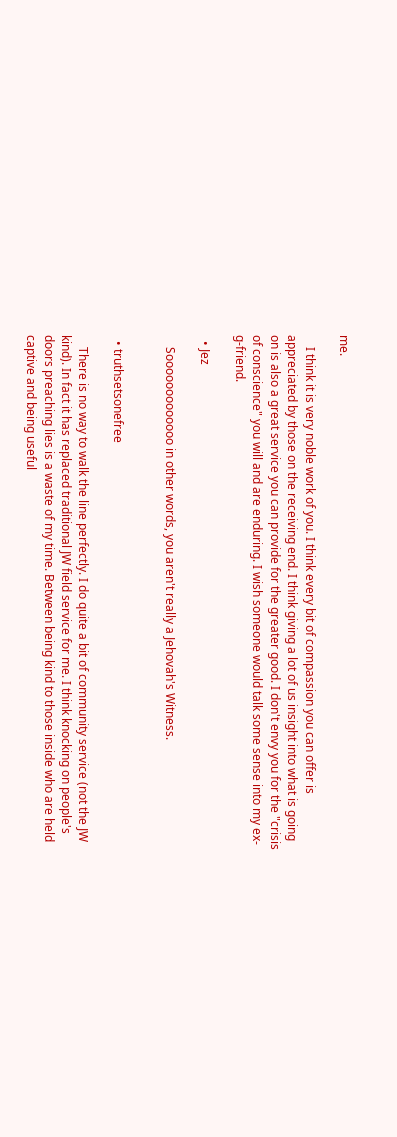me.

    I think it is very noble work of you. I think every bit of compassion you can offer is appreciated by those on the receiving end. I think giving a lot of us insight into what is going on is also a great service you can provide for the greater good. I don't envy you for the "crisis of conscience" you will and are enduring. I wish someone would talk some sense into my ex-g-friend.

  • Jez

    Sooooooooooooo in other words, you aren't really a Jehovah's Witness.


  • truthsetsonefree

    There is no way to walk the line perfectly. I do quite a bit of community service (not the JW kind). In fact it has replaced traditional JW field service for me. I think knocking on people's doors preaching lies is a waste of my time. Between being kind to those inside who are held captive and being useful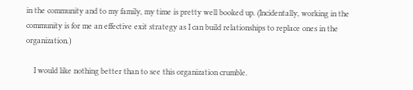in the community and to my family, my time is pretty well booked up. (Incidentally, working in the community is for me an effective exit strategy as I can build relationships to replace ones in the organization.)

    I would like nothing better than to see this organization crumble.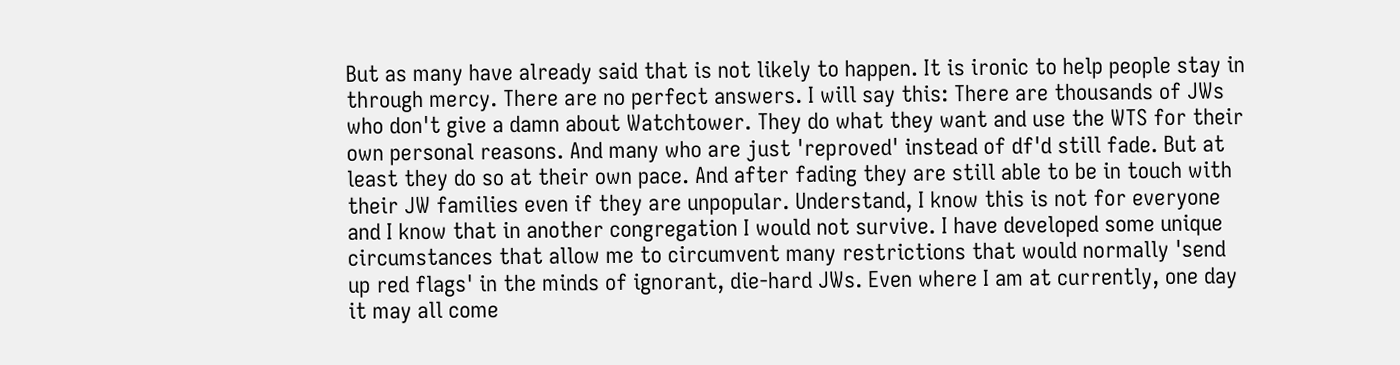But as many have already said that is not likely to happen. It is ironic to help people stay in through mercy. There are no perfect answers. I will say this: There are thousands of JWs who don't give a damn about Watchtower. They do what they want and use the WTS for their own personal reasons. And many who are just 'reproved' instead of df'd still fade. But at least they do so at their own pace. And after fading they are still able to be in touch with their JW families even if they are unpopular. Understand, I know this is not for everyone and I know that in another congregation I would not survive. I have developed some unique circumstances that allow me to circumvent many restrictions that would normally 'send up red flags' in the minds of ignorant, die-hard JWs. Even where I am at currently, one day it may all come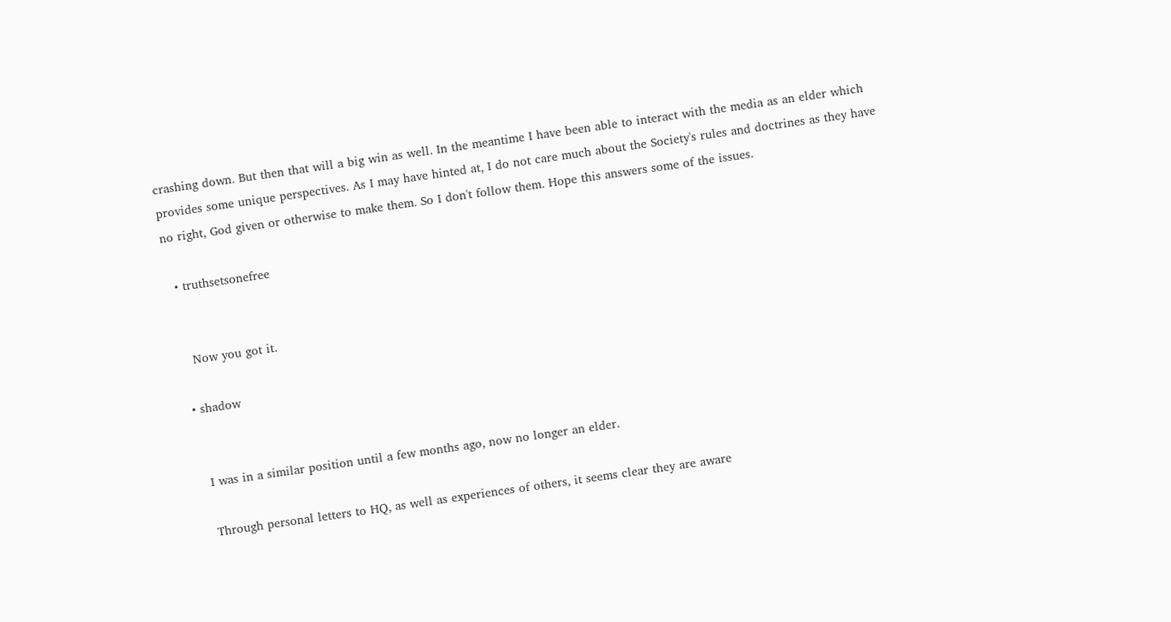crashing down. But then that will a big win as well. In the meantime I have been able to interact with the media as an elder which provides some unique perspectives. As I may have hinted at, I do not care much about the Society's rules and doctrines as they have no right, God given or otherwise to make them. So I don't follow them. Hope this answers some of the issues.

  • truthsetsonefree


    Now you got it.

  • shadow


    I was in a similar position until a few months ago, now no longer an elder.

    Through personal letters to HQ, as well as experiences of others, it seems clear they are aware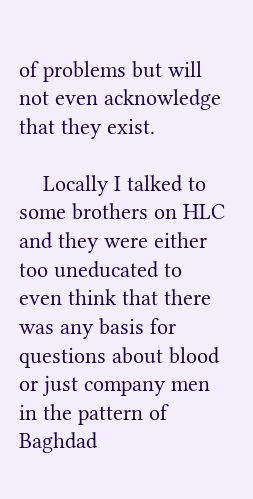of problems but will not even acknowledge that they exist.

    Locally I talked to some brothers on HLC and they were either too uneducated to even think that there was any basis for questions about blood or just company men in the pattern of Baghdad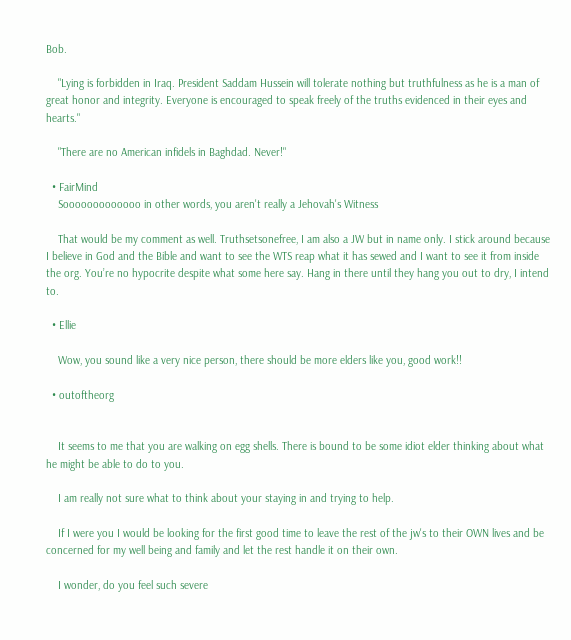Bob.

    "Lying is forbidden in Iraq. President Saddam Hussein will tolerate nothing but truthfulness as he is a man of great honor and integrity. Everyone is encouraged to speak freely of the truths evidenced in their eyes and hearts."

    "There are no American infidels in Baghdad. Never!"

  • FairMind
    Sooooooooooooo in other words, you aren't really a Jehovah's Witness

    That would be my comment as well. Truthsetsonefree, I am also a JW but in name only. I stick around because I believe in God and the Bible and want to see the WTS reap what it has sewed and I want to see it from inside the org. You’re no hypocrite despite what some here say. Hang in there until they hang you out to dry, I intend to.

  • Ellie

    Wow, you sound like a very nice person, there should be more elders like you, good work!!

  • outoftheorg


    It seems to me that you are walking on egg shells. There is bound to be some idiot elder thinking about what he might be able to do to you.

    I am really not sure what to think about your staying in and trying to help.

    If I were you I would be looking for the first good time to leave the rest of the jw's to their OWN lives and be concerned for my well being and family and let the rest handle it on their own.

    I wonder, do you feel such severe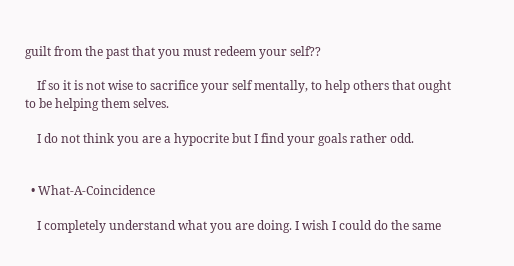guilt from the past that you must redeem your self??

    If so it is not wise to sacrifice your self mentally, to help others that ought to be helping them selves.

    I do not think you are a hypocrite but I find your goals rather odd.


  • What-A-Coincidence

    I completely understand what you are doing. I wish I could do the same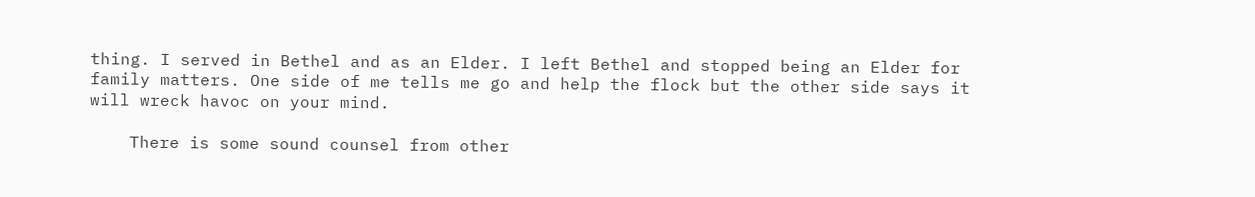thing. I served in Bethel and as an Elder. I left Bethel and stopped being an Elder for family matters. One side of me tells me go and help the flock but the other side says it will wreck havoc on your mind.

    There is some sound counsel from other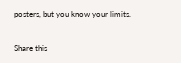posters, but you know your limits.


Share this